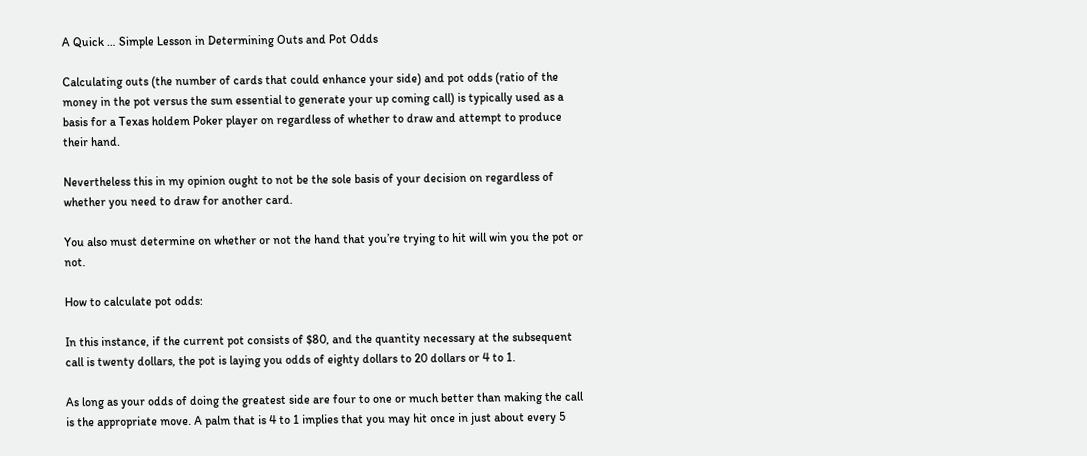A Quick … Simple Lesson in Determining Outs and Pot Odds

Calculating outs (the number of cards that could enhance your side) and pot odds (ratio of the money in the pot versus the sum essential to generate your up coming call) is typically used as a basis for a Texas holdem Poker player on regardless of whether to draw and attempt to produce their hand.

Nevertheless this in my opinion ought to not be the sole basis of your decision on regardless of whether you need to draw for another card.

You also must determine on whether or not the hand that you’re trying to hit will win you the pot or not.

How to calculate pot odds:

In this instance, if the current pot consists of $80, and the quantity necessary at the subsequent call is twenty dollars, the pot is laying you odds of eighty dollars to 20 dollars or 4 to 1.

As long as your odds of doing the greatest side are four to one or much better than making the call is the appropriate move. A palm that is 4 to 1 implies that you may hit once in just about every 5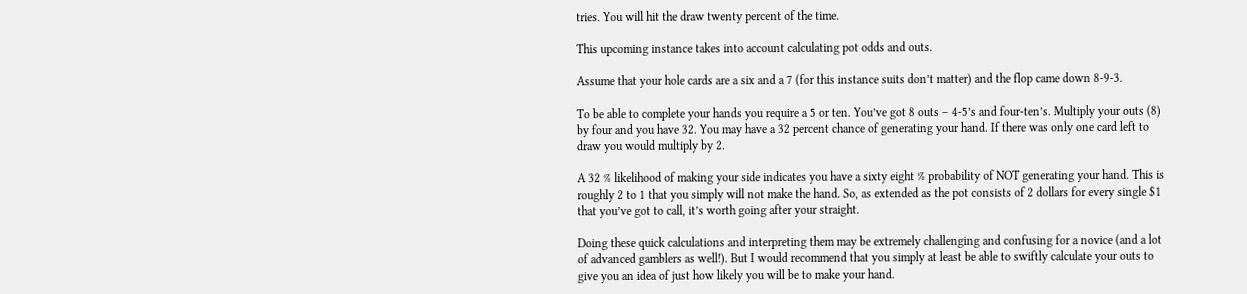tries. You will hit the draw twenty percent of the time.

This upcoming instance takes into account calculating pot odds and outs.

Assume that your hole cards are a six and a 7 (for this instance suits don’t matter) and the flop came down 8-9-3.

To be able to complete your hands you require a 5 or ten. You’ve got 8 outs – 4-5’s and four-ten’s. Multiply your outs (8) by four and you have 32. You may have a 32 percent chance of generating your hand. If there was only one card left to draw you would multiply by 2.

A 32 % likelihood of making your side indicates you have a sixty eight % probability of NOT generating your hand. This is roughly 2 to 1 that you simply will not make the hand. So, as extended as the pot consists of 2 dollars for every single $1 that you’ve got to call, it’s worth going after your straight.

Doing these quick calculations and interpreting them may be extremely challenging and confusing for a novice (and a lot of advanced gamblers as well!). But I would recommend that you simply at least be able to swiftly calculate your outs to give you an idea of just how likely you will be to make your hand.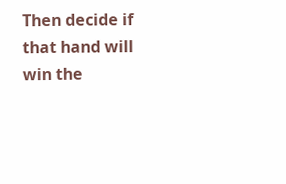Then decide if that hand will win the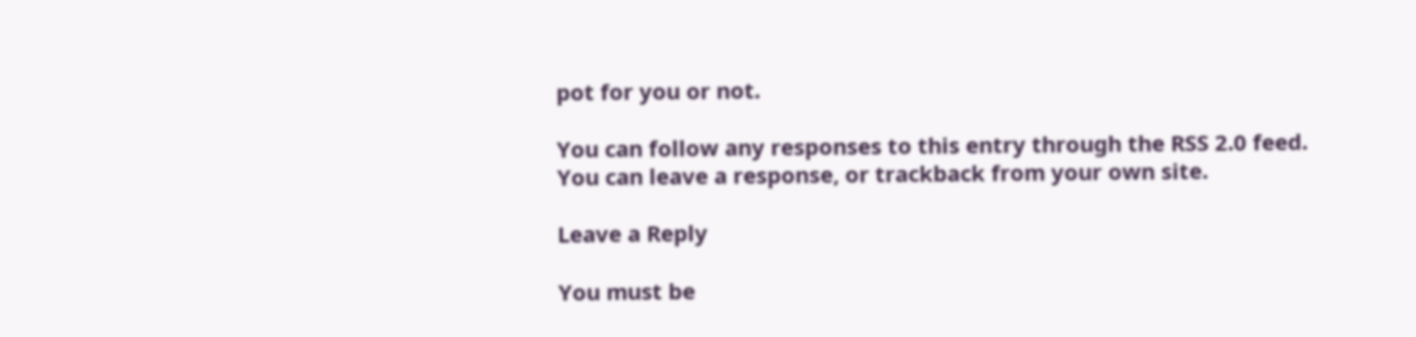pot for you or not.

You can follow any responses to this entry through the RSS 2.0 feed. You can leave a response, or trackback from your own site.

Leave a Reply

You must be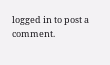logged in to post a comment.